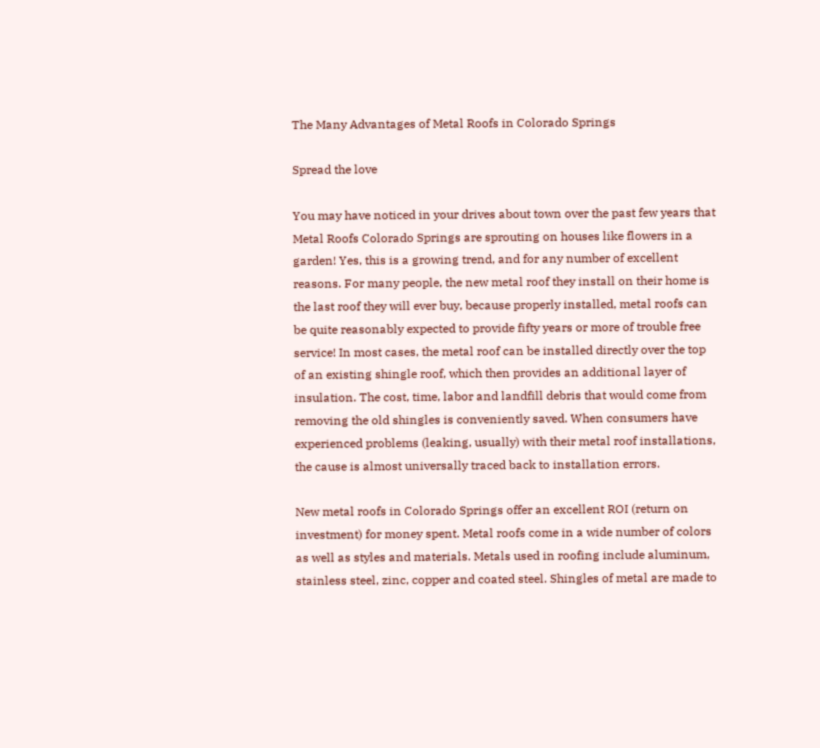The Many Advantages of Metal Roofs in Colorado Springs

Spread the love

You may have noticed in your drives about town over the past few years that Metal Roofs Colorado Springs are sprouting on houses like flowers in a garden! Yes, this is a growing trend, and for any number of excellent reasons. For many people, the new metal roof they install on their home is the last roof they will ever buy, because properly installed, metal roofs can be quite reasonably expected to provide fifty years or more of trouble free service! In most cases, the metal roof can be installed directly over the top of an existing shingle roof, which then provides an additional layer of insulation. The cost, time, labor and landfill debris that would come from removing the old shingles is conveniently saved. When consumers have experienced problems (leaking, usually) with their metal roof installations, the cause is almost universally traced back to installation errors.

New metal roofs in Colorado Springs offer an excellent ROI (return on investment) for money spent. Metal roofs come in a wide number of colors as well as styles and materials. Metals used in roofing include aluminum, stainless steel, zinc, copper and coated steel. Shingles of metal are made to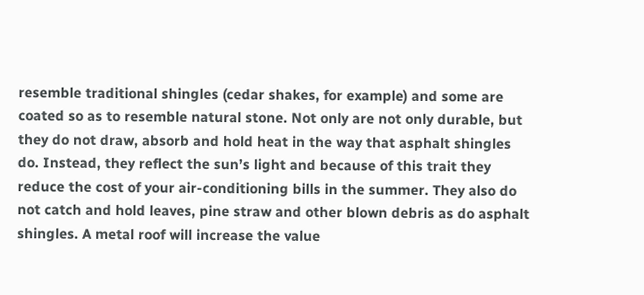resemble traditional shingles (cedar shakes, for example) and some are coated so as to resemble natural stone. Not only are not only durable, but they do not draw, absorb and hold heat in the way that asphalt shingles do. Instead, they reflect the sun’s light and because of this trait they reduce the cost of your air-conditioning bills in the summer. They also do not catch and hold leaves, pine straw and other blown debris as do asphalt shingles. A metal roof will increase the value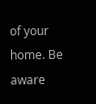of your home. Be aware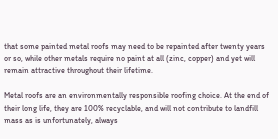that some painted metal roofs may need to be repainted after twenty years or so, while other metals require no paint at all (zinc, copper) and yet will remain attractive throughout their lifetime.

Metal roofs are an environmentally responsible roofing choice. At the end of their long life, they are 100% recyclable, and will not contribute to landfill mass as is unfortunately, always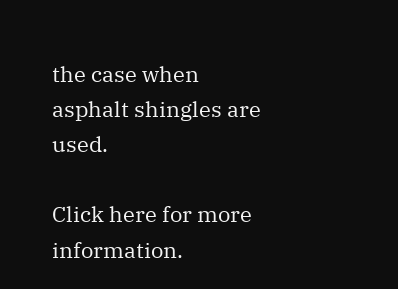the case when asphalt shingles are used.

Click here for more information.